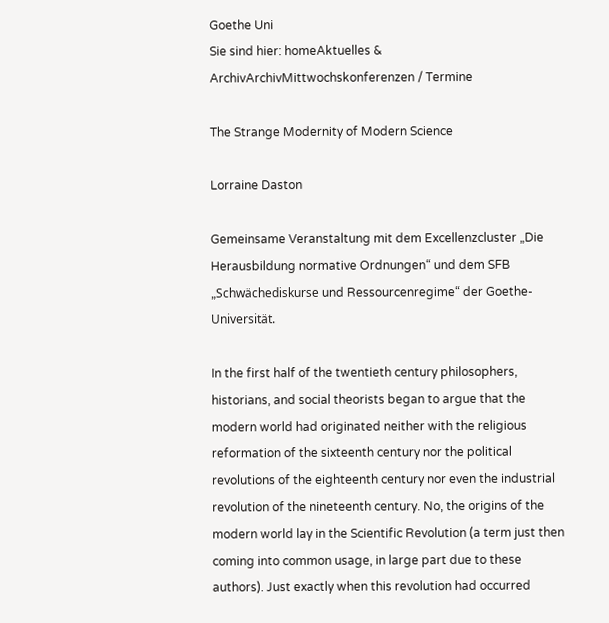Goethe Uni
Sie sind hier: homeAktuelles & ArchivArchivMittwochskonferenzen / Termine

The Strange Modernity of Modern Science

Lorraine Daston

Gemeinsame Veranstaltung mit dem Excellenzcluster „Die Herausbildung normative Ordnungen“ und dem SFB „Schwächediskurse und Ressourcenregime“ der Goethe-Universität.

In the first half of the twentieth century philosophers, historians, and social theorists began to argue that the modern world had originated neither with the religious reformation of the sixteenth century nor the political revolutions of the eighteenth century nor even the industrial revolution of the nineteenth century. No, the origins of the modern world lay in the Scientific Revolution (a term just then coming into common usage, in large part due to these authors). Just exactly when this revolution had occurred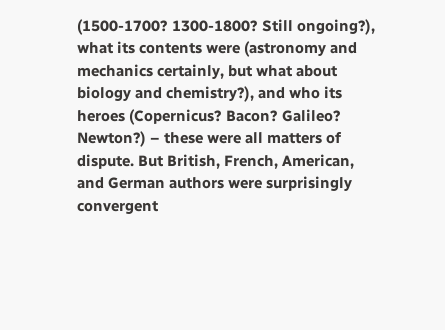(1500-1700? 1300-1800? Still ongoing?), what its contents were (astronomy and mechanics certainly, but what about biology and chemistry?), and who its heroes (Copernicus? Bacon? Galileo? Newton?) – these were all matters of dispute. But British, French, American, and German authors were surprisingly convergent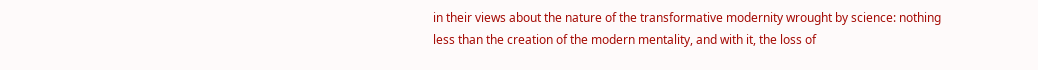in their views about the nature of the transformative modernity wrought by science: nothing less than the creation of the modern mentality, and with it, the loss of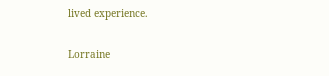lived experience.

Lorraine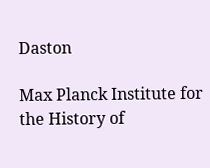Daston

Max Planck Institute for the History of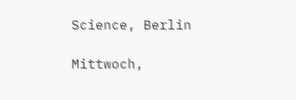Science, Berlin

Mittwoch,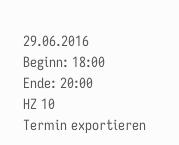29.06.2016
Beginn: 18:00
Ende: 20:00
HZ 10
Termin exportieren